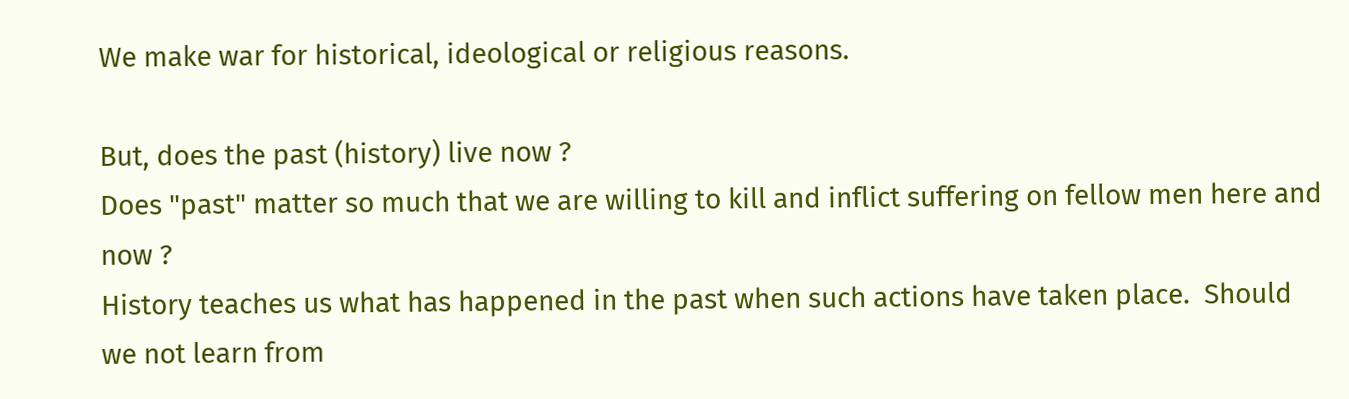We make war for historical, ideological or religious reasons.

But, does the past (history) live now ?
Does "past" matter so much that we are willing to kill and inflict suffering on fellow men here and now ?
History teaches us what has happened in the past when such actions have taken place.  Should we not learn from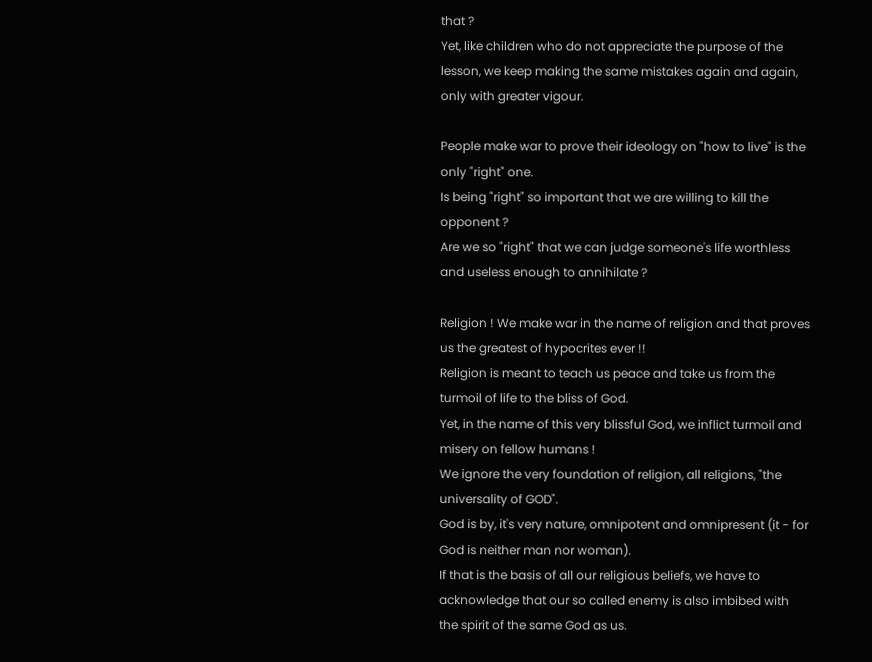that ?
Yet, like children who do not appreciate the purpose of the lesson, we keep making the same mistakes again and again, only with greater vigour.

People make war to prove their ideology on "how to live" is the only "right" one.
Is being "right" so important that we are willing to kill the opponent ?
Are we so "right" that we can judge someone's life worthless and useless enough to annihilate ?

Religion ! We make war in the name of religion and that proves us the greatest of hypocrites ever !!
Religion is meant to teach us peace and take us from the turmoil of life to the bliss of God.
Yet, in the name of this very blissful God, we inflict turmoil and misery on fellow humans !
We ignore the very foundation of religion, all religions, "the universality of GOD".
God is by, it's very nature, omnipotent and omnipresent (it - for God is neither man nor woman).
If that is the basis of all our religious beliefs, we have to acknowledge that our so called enemy is also imbibed with the spirit of the same God as us.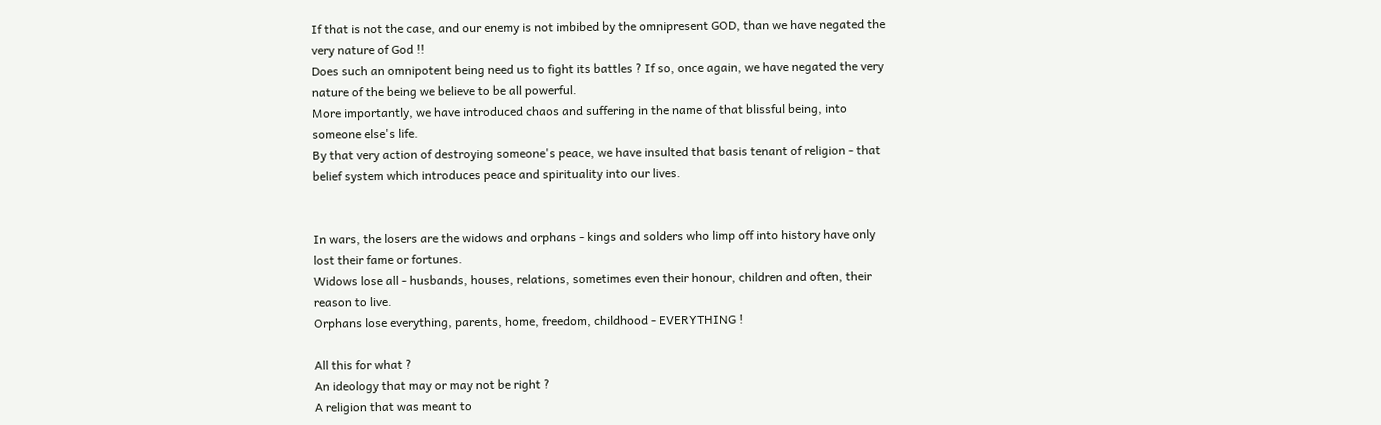If that is not the case, and our enemy is not imbibed by the omnipresent GOD, than we have negated the very nature of God !!
Does such an omnipotent being need us to fight its battles ? If so, once again, we have negated the very nature of the being we believe to be all powerful.
More importantly, we have introduced chaos and suffering in the name of that blissful being, into someone else's life.
By that very action of destroying someone's peace, we have insulted that basis tenant of religion - that belief system which introduces peace and spirituality into our lives.


In wars, the losers are the widows and orphans - kings and solders who limp off into history have only lost their fame or fortunes.
Widows lose all - husbands, houses, relations, sometimes even their honour, children and often, their reason to live.
Orphans lose everything, parents, home, freedom, childhood - EVERYTHING !

All this for what ?
An ideology that may or may not be right ?
A religion that was meant to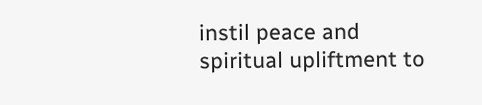instil peace and spiritual upliftment to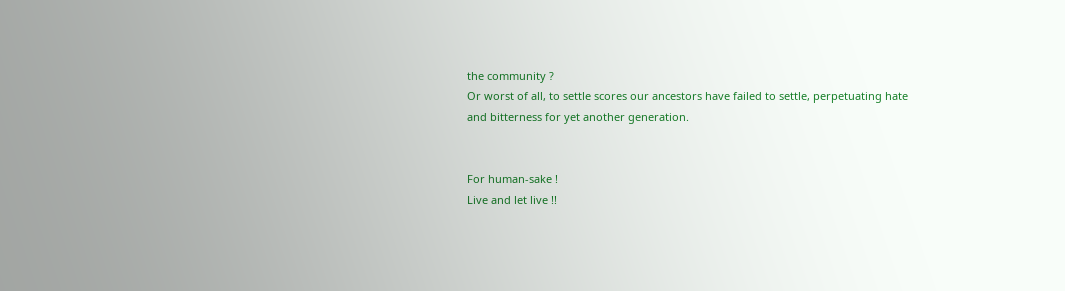the community ?
Or worst of all, to settle scores our ancestors have failed to settle, perpetuating hate and bitterness for yet another generation.


For human-sake !
Live and let live !!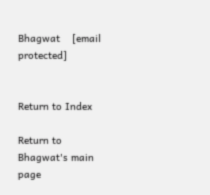Bhagwat    [email protected]


Return to Index

Return to Bhagwat's main page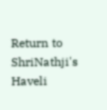Return to ShriNathji's Haveli